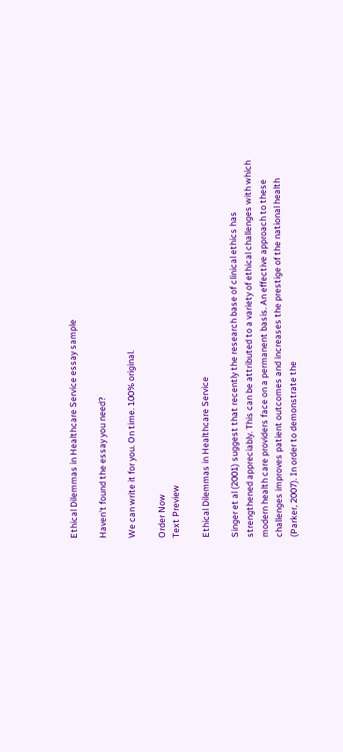Ethical Dilemmas in Healthcare Service essay sample

Haven't found the essay you need?

We can write it for you. On time. 100% original.

Order Now
Text Preview

Ethical Dilemmas in Healthcare Service

Singer et al (2001) suggest that recently the research base of clinical ethics has strengthened appreciably. This can be attributed to a variety of ethical challenges with which modern health care providers face on a permanent basis. An effective approach to these challenges improves patient outcomes and increases the prestige of the national health (Parker, 2007). In order to demonstrate the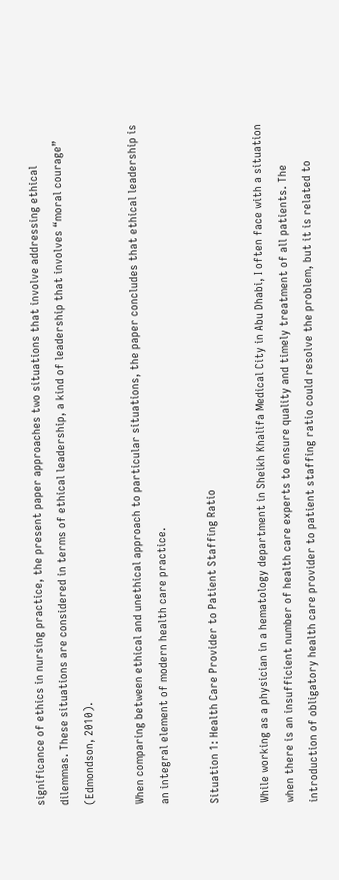significance of ethics in nursing practice, the present paper approaches two situations that involve addressing ethical dilemmas. These situations are considered in terms of ethical leadership, a kind of leadership that involves “moral courage” (Edmondson, 2010).

When comparing between ethical and unethical approach to particular situations, the paper concludes that ethical leadership is an integral element of modern health care practice.

Situation 1: Health Care Provider to Patient Staffing Ratio

While working as a physician in a hematology department in Sheikh Khalifa Medical City in Abu Dhabi, I often face with a situation when there is an insufficient number of health care experts to ensure quality and timely treatment of all patients. The introduction of obligatory health care provider to patient staffing ratio could resolve the problem, but it is related to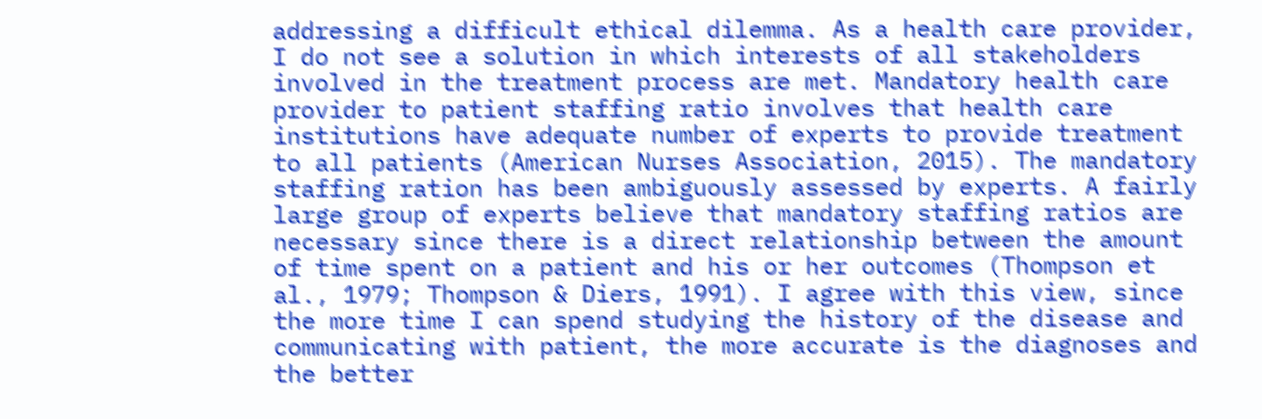addressing a difficult ethical dilemma. As a health care provider, I do not see a solution in which interests of all stakeholders involved in the treatment process are met. Mandatory health care provider to patient staffing ratio involves that health care institutions have adequate number of experts to provide treatment to all patients (American Nurses Association, 2015). The mandatory staffing ration has been ambiguously assessed by experts. A fairly large group of experts believe that mandatory staffing ratios are necessary since there is a direct relationship between the amount of time spent on a patient and his or her outcomes (Thompson et al., 1979; Thompson & Diers, 1991). I agree with this view, since the more time I can spend studying the history of the disease and communicating with patient, the more accurate is the diagnoses and the better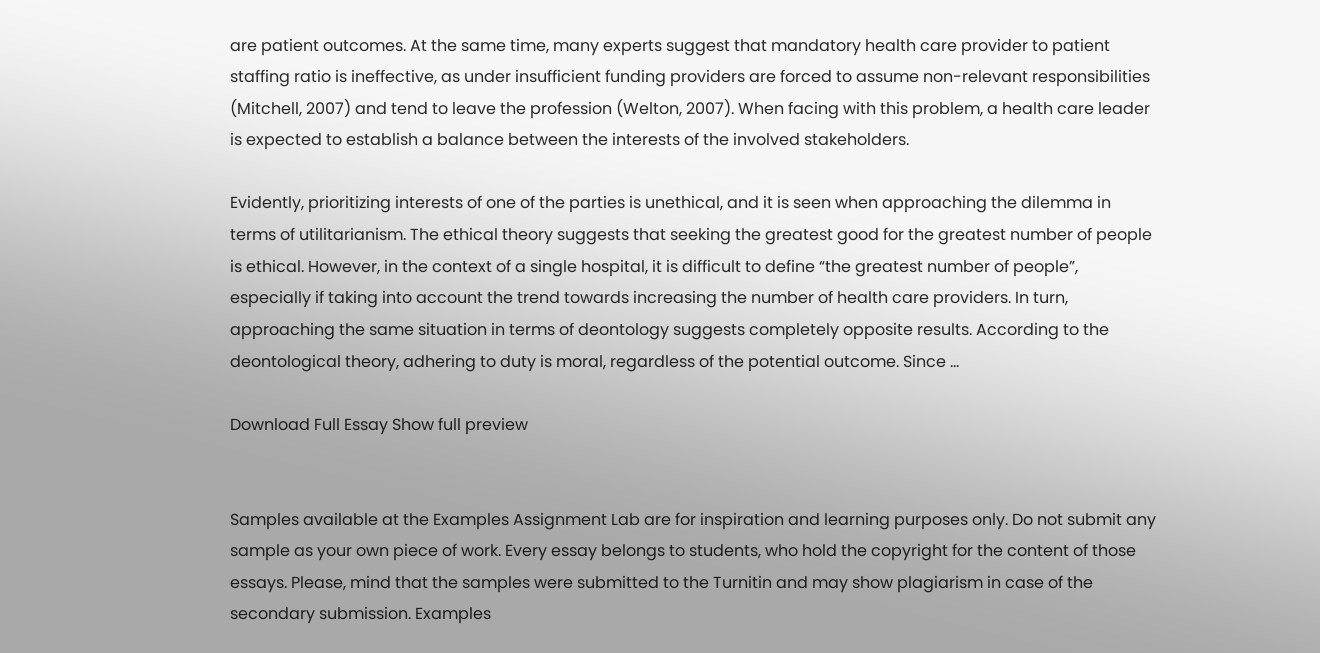are patient outcomes. At the same time, many experts suggest that mandatory health care provider to patient staffing ratio is ineffective, as under insufficient funding providers are forced to assume non-relevant responsibilities (Mitchell, 2007) and tend to leave the profession (Welton, 2007). When facing with this problem, a health care leader is expected to establish a balance between the interests of the involved stakeholders.

Evidently, prioritizing interests of one of the parties is unethical, and it is seen when approaching the dilemma in terms of utilitarianism. The ethical theory suggests that seeking the greatest good for the greatest number of people is ethical. However, in the context of a single hospital, it is difficult to define “the greatest number of people”, especially if taking into account the trend towards increasing the number of health care providers. In turn, approaching the same situation in terms of deontology suggests completely opposite results. According to the deontological theory, adhering to duty is moral, regardless of the potential outcome. Since …

Download Full Essay Show full preview


Samples available at the Examples Assignment Lab are for inspiration and learning purposes only. Do not submit any sample as your own piece of work. Every essay belongs to students, who hold the copyright for the content of those essays. Please, mind that the samples were submitted to the Turnitin and may show plagiarism in case of the secondary submission. Examples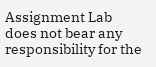Assignment Lab does not bear any responsibility for the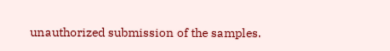unauthorized submission of the samples.